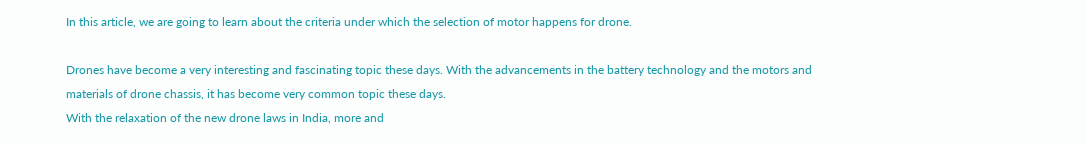In this article, we are going to learn about the criteria under which the selection of motor happens for drone.

Drones have become a very interesting and fascinating topic these days. With the advancements in the battery technology and the motors and materials of drone chassis, it has become very common topic these days.
With the relaxation of the new drone laws in India, more and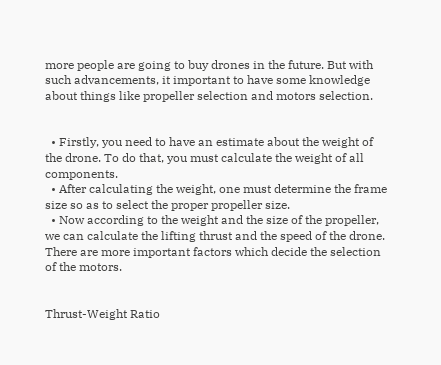more people are going to buy drones in the future. But with such advancements, it important to have some knowledge about things like propeller selection and motors selection.


  • Firstly, you need to have an estimate about the weight of the drone. To do that, you must calculate the weight of all components.
  • After calculating the weight, one must determine the frame size so as to select the proper propeller size.
  • Now according to the weight and the size of the propeller, we can calculate the lifting thrust and the speed of the drone. There are more important factors which decide the selection of the motors.


Thrust-Weight Ratio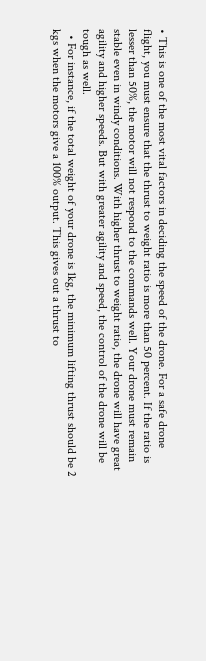• This is one of the most vital factors in deciding the speed of the drone. For a safe drone flight, you must ensure that the thrust to weight ratio is more than 50 percent. If the ratio is lesser than 50%, the motor will not respond to the commands well. Your drone must remain stable even in windy conditions. With higher thrust to weight ratio, the drone will have great agility and higher speeds. But with greater agility and speed, the control of the drone will be tough as well.
  • For instance, if the total weight of your drone is 1kg, the minimum lifting thrust should be 2 kgs when the motors give a 100% output. This gives out a thrust to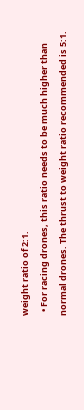weight ratio of 2:1.
  • For racing drones, this ratio needs to be much higher than normal drones. The thrust to weight ratio recommended is 5:1.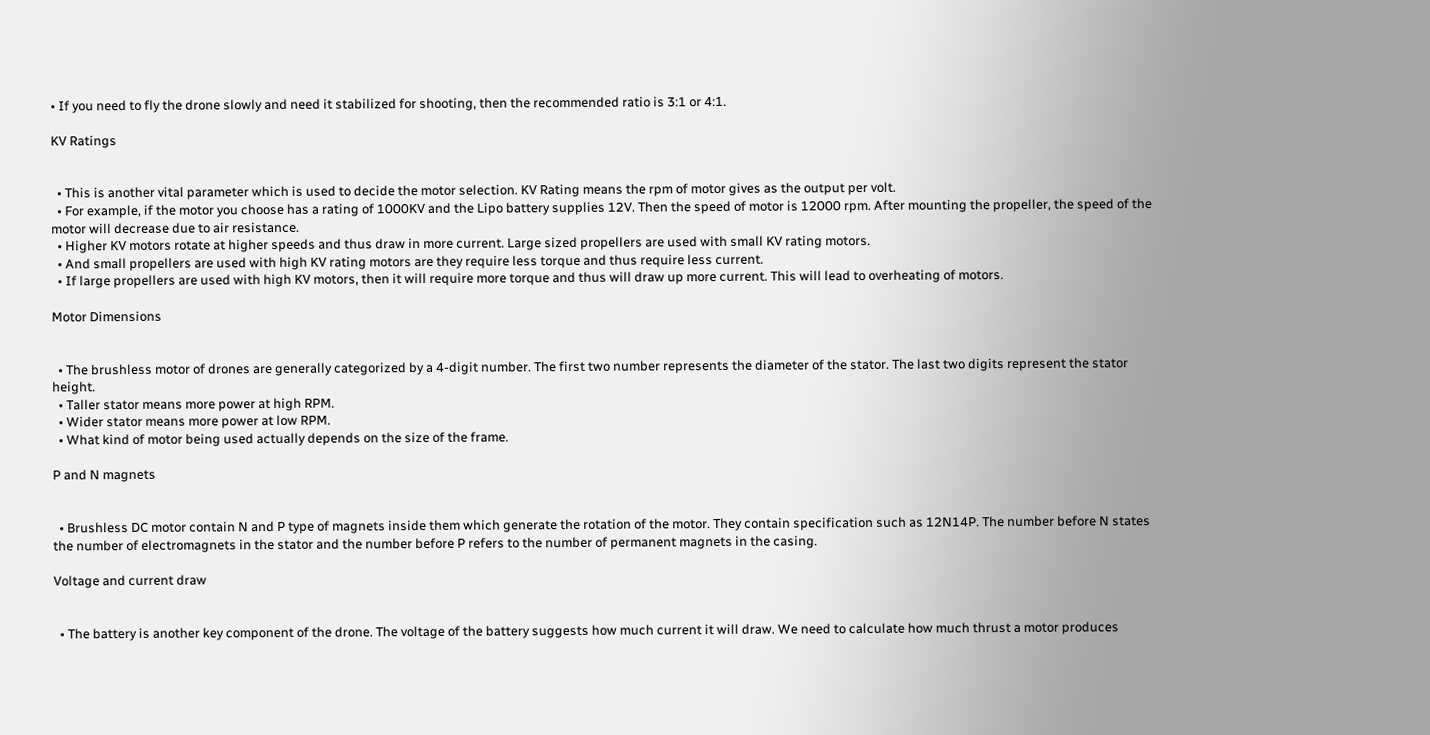• If you need to fly the drone slowly and need it stabilized for shooting, then the recommended ratio is 3:1 or 4:1.

KV Ratings


  • This is another vital parameter which is used to decide the motor selection. KV Rating means the rpm of motor gives as the output per volt.
  • For example, if the motor you choose has a rating of 1000KV and the Lipo battery supplies 12V. Then the speed of motor is 12000 rpm. After mounting the propeller, the speed of the motor will decrease due to air resistance.
  • Higher KV motors rotate at higher speeds and thus draw in more current. Large sized propellers are used with small KV rating motors.
  • And small propellers are used with high KV rating motors are they require less torque and thus require less current.
  • If large propellers are used with high KV motors, then it will require more torque and thus will draw up more current. This will lead to overheating of motors.

Motor Dimensions


  • The brushless motor of drones are generally categorized by a 4-digit number. The first two number represents the diameter of the stator. The last two digits represent the stator height.
  • Taller stator means more power at high RPM.
  • Wider stator means more power at low RPM.
  • What kind of motor being used actually depends on the size of the frame.

P and N magnets


  • Brushless DC motor contain N and P type of magnets inside them which generate the rotation of the motor. They contain specification such as 12N14P. The number before N states the number of electromagnets in the stator and the number before P refers to the number of permanent magnets in the casing.

Voltage and current draw


  • The battery is another key component of the drone. The voltage of the battery suggests how much current it will draw. We need to calculate how much thrust a motor produces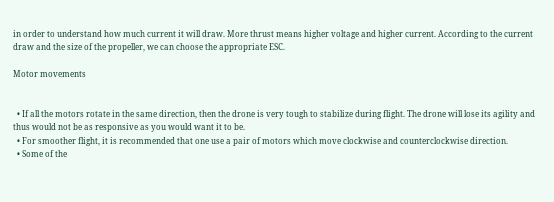in order to understand how much current it will draw. More thrust means higher voltage and higher current. According to the current draw and the size of the propeller, we can choose the appropriate ESC.

Motor movements


  • If all the motors rotate in the same direction, then the drone is very tough to stabilize during flight. The drone will lose its agility and thus would not be as responsive as you would want it to be.
  • For smoother flight, it is recommended that one use a pair of motors which move clockwise and counterclockwise direction.
  • Some of the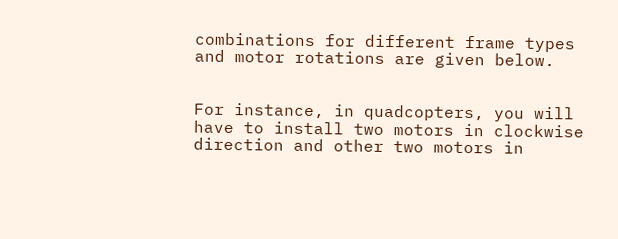combinations for different frame types and motor rotations are given below.


For instance, in quadcopters, you will have to install two motors in clockwise direction and other two motors in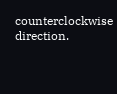counterclockwise direction.